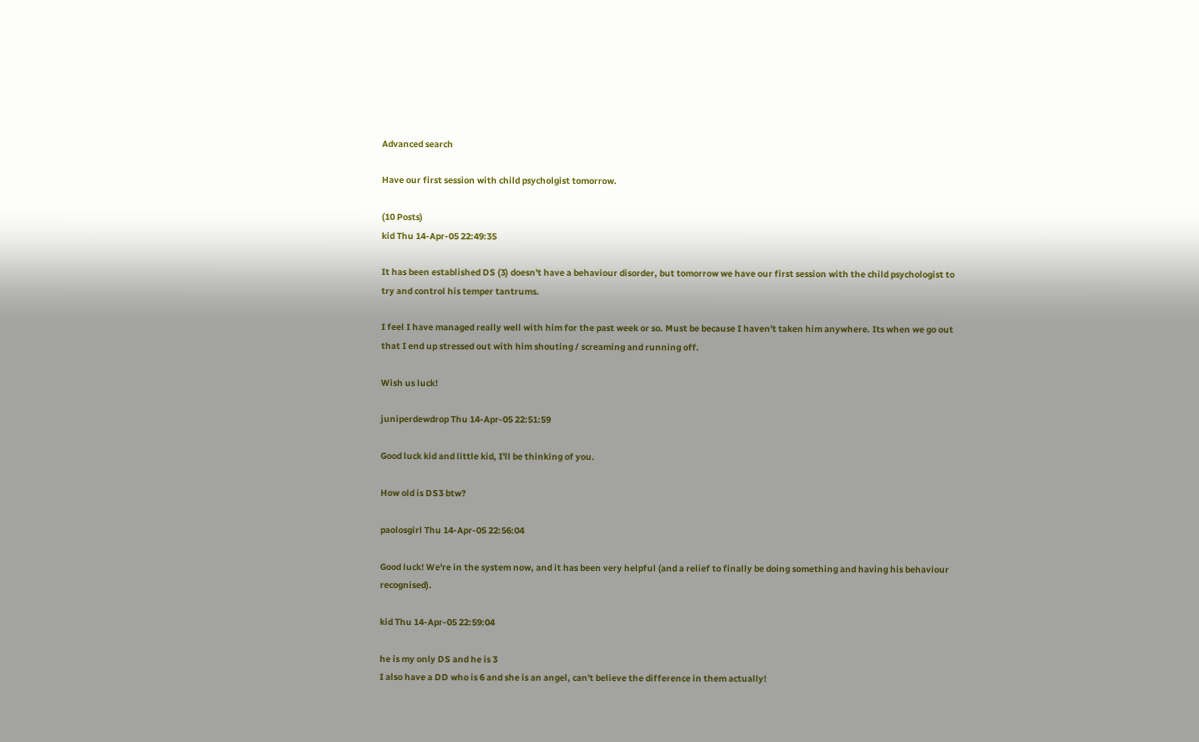Advanced search

Have our first session with child psycholgist tomorrow.

(10 Posts)
kid Thu 14-Apr-05 22:49:35

It has been established DS (3) doesn't have a behaviour disorder, but tomorrow we have our first session with the child psychologist to try and control his temper tantrums.

I feel I have managed really well with him for the past week or so. Must be because I haven't taken him anywhere. Its when we go out that I end up stressed out with him shouting / screaming and running off.

Wish us luck!

juniperdewdrop Thu 14-Apr-05 22:51:59

Good luck kid and little kid, I'll be thinking of you.

How old is DS3 btw?

paolosgirl Thu 14-Apr-05 22:56:04

Good luck! We're in the system now, and it has been very helpful (and a relief to finally be doing something and having his behaviour recognised).

kid Thu 14-Apr-05 22:59:04

he is my only DS and he is 3
I also have a DD who is 6 and she is an angel, can't believe the difference in them actually!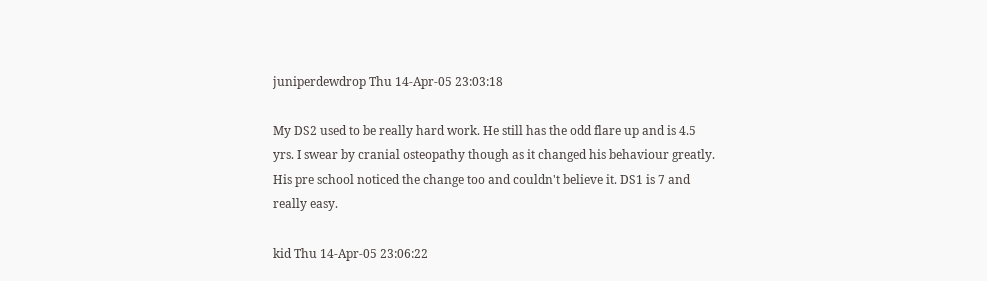juniperdewdrop Thu 14-Apr-05 23:03:18

My DS2 used to be really hard work. He still has the odd flare up and is 4.5 yrs. I swear by cranial osteopathy though as it changed his behaviour greatly. His pre school noticed the change too and couldn't believe it. DS1 is 7 and really easy.

kid Thu 14-Apr-05 23:06:22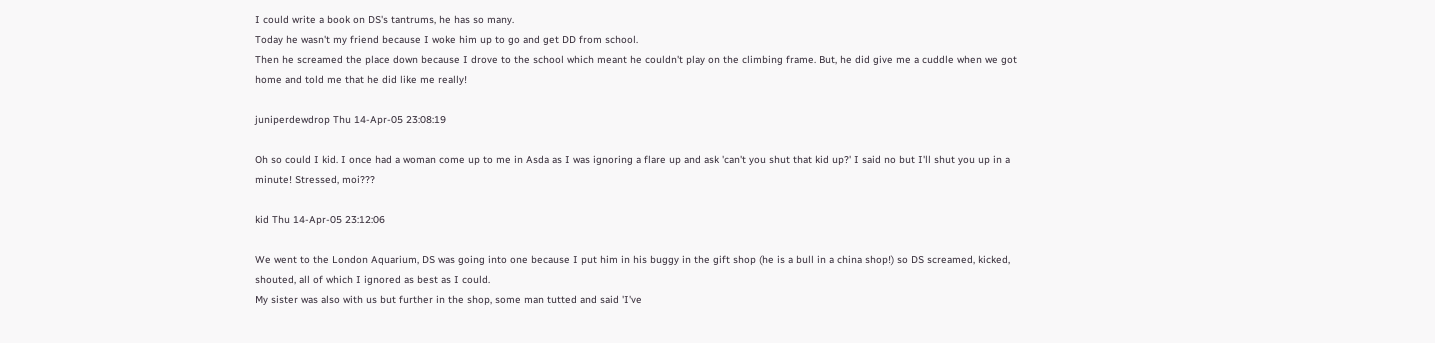I could write a book on DS's tantrums, he has so many.
Today he wasn't my friend because I woke him up to go and get DD from school.
Then he screamed the place down because I drove to the school which meant he couldn't play on the climbing frame. But, he did give me a cuddle when we got home and told me that he did like me really!

juniperdewdrop Thu 14-Apr-05 23:08:19

Oh so could I kid. I once had a woman come up to me in Asda as I was ignoring a flare up and ask 'can't you shut that kid up?' I said no but I'll shut you up in a minute! Stressed, moi???

kid Thu 14-Apr-05 23:12:06

We went to the London Aquarium, DS was going into one because I put him in his buggy in the gift shop (he is a bull in a china shop!) so DS screamed, kicked, shouted, all of which I ignored as best as I could.
My sister was also with us but further in the shop, some man tutted and said 'I've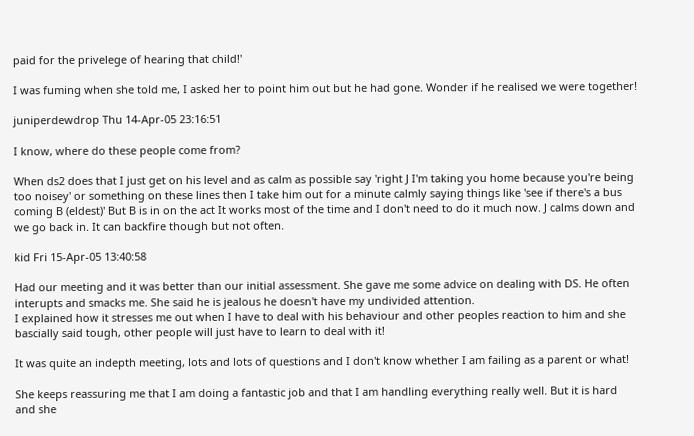paid for the privelege of hearing that child!'

I was fuming when she told me, I asked her to point him out but he had gone. Wonder if he realised we were together!

juniperdewdrop Thu 14-Apr-05 23:16:51

I know, where do these people come from?

When ds2 does that I just get on his level and as calm as possible say 'right J I'm taking you home because you're being too noisey' or something on these lines then I take him out for a minute calmly saying things like 'see if there's a bus coming B (eldest)' But B is in on the act It works most of the time and I don't need to do it much now. J calms down and we go back in. It can backfire though but not often.

kid Fri 15-Apr-05 13:40:58

Had our meeting and it was better than our initial assessment. She gave me some advice on dealing with DS. He often interupts and smacks me. She said he is jealous he doesn't have my undivided attention.
I explained how it stresses me out when I have to deal with his behaviour and other peoples reaction to him and she bascially said tough, other people will just have to learn to deal with it!

It was quite an indepth meeting, lots and lots of questions and I don't know whether I am failing as a parent or what!

She keeps reassuring me that I am doing a fantastic job and that I am handling everything really well. But it is hard and she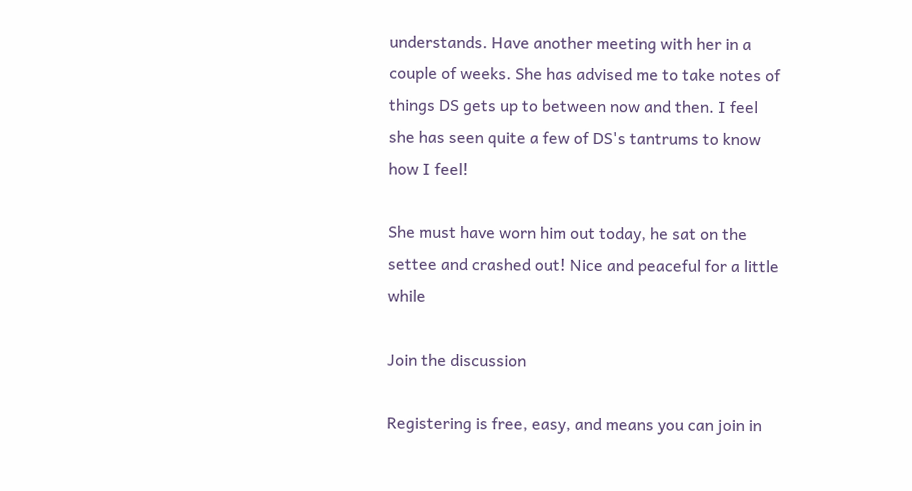understands. Have another meeting with her in a couple of weeks. She has advised me to take notes of things DS gets up to between now and then. I feel she has seen quite a few of DS's tantrums to know how I feel!

She must have worn him out today, he sat on the settee and crashed out! Nice and peaceful for a little while

Join the discussion

Registering is free, easy, and means you can join in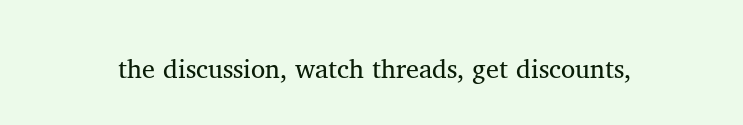the discussion, watch threads, get discounts,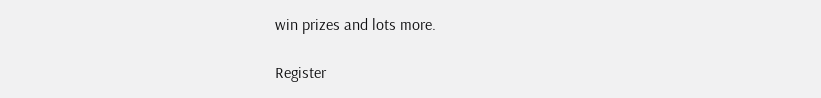win prizes and lots more.

Register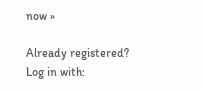now »

Already registered? Log in with: